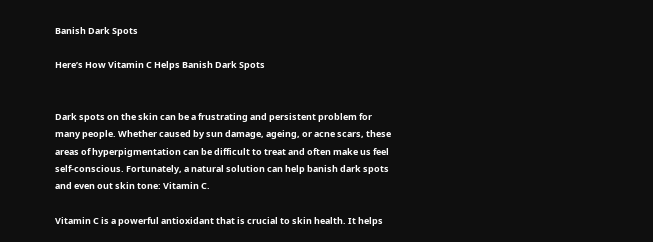Banish Dark Spots

Here’s How Vitamin C Helps Banish Dark Spots


Dark spots on the skin can be a frustrating and persistent problem for many people. Whether caused by sun damage, ageing, or acne scars, these areas of hyperpigmentation can be difficult to treat and often make us feel self-conscious. Fortunately, a natural solution can help banish dark spots and even out skin tone: Vitamin C.

Vitamin C is a powerful antioxidant that is crucial to skin health. It helps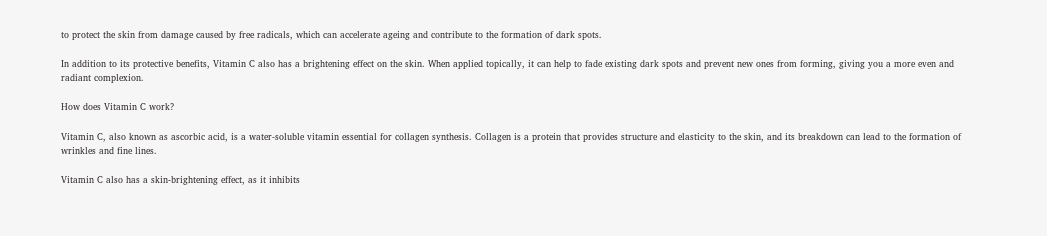to protect the skin from damage caused by free radicals, which can accelerate ageing and contribute to the formation of dark spots.

In addition to its protective benefits, Vitamin C also has a brightening effect on the skin. When applied topically, it can help to fade existing dark spots and prevent new ones from forming, giving you a more even and radiant complexion.

How does Vitamin C work?

Vitamin C, also known as ascorbic acid, is a water-soluble vitamin essential for collagen synthesis. Collagen is a protein that provides structure and elasticity to the skin, and its breakdown can lead to the formation of wrinkles and fine lines.

Vitamin C also has a skin-brightening effect, as it inhibits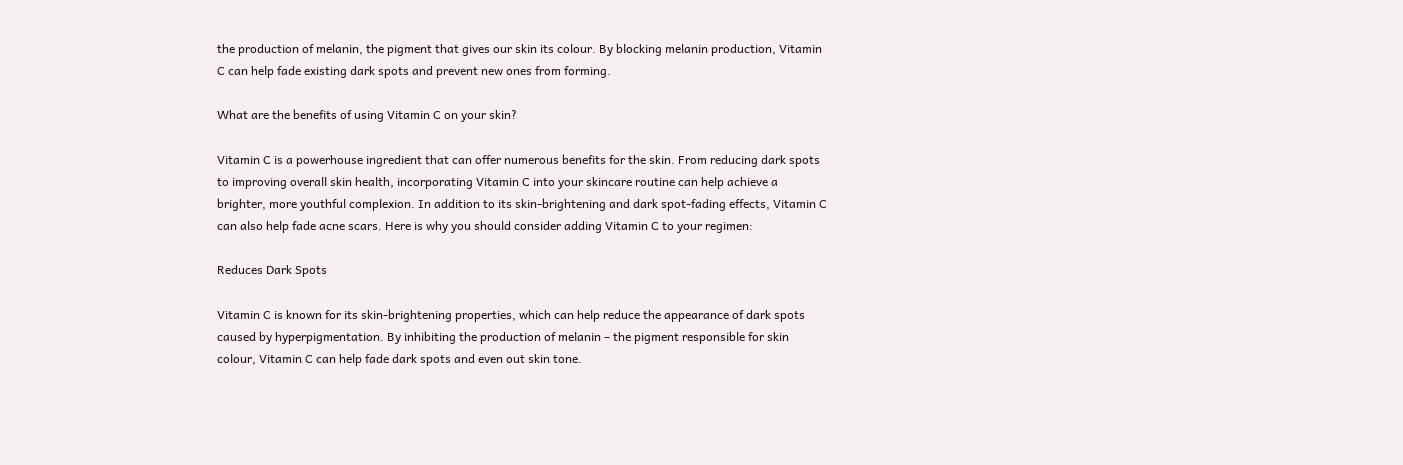the production of melanin, the pigment that gives our skin its colour. By blocking melanin production, Vitamin C can help fade existing dark spots and prevent new ones from forming.

What are the benefits of using Vitamin C on your skin?

Vitamin C is a powerhouse ingredient that can offer numerous benefits for the skin. From reducing dark spots to improving overall skin health, incorporating Vitamin C into your skincare routine can help achieve a brighter, more youthful complexion. In addition to its skin-brightening and dark spot-fading effects, Vitamin C can also help fade acne scars. Here is why you should consider adding Vitamin C to your regimen:

Reduces Dark Spots

Vitamin C is known for its skin-brightening properties, which can help reduce the appearance of dark spots caused by hyperpigmentation. By inhibiting the production of melanin – the pigment responsible for skin colour, Vitamin C can help fade dark spots and even out skin tone.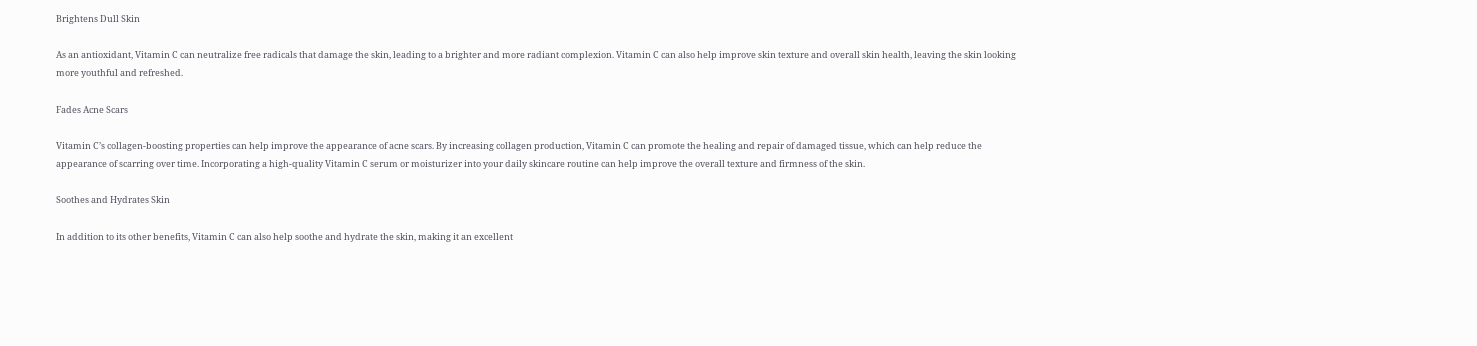Brightens Dull Skin

As an antioxidant, Vitamin C can neutralize free radicals that damage the skin, leading to a brighter and more radiant complexion. Vitamin C can also help improve skin texture and overall skin health, leaving the skin looking more youthful and refreshed.

Fades Acne Scars

Vitamin C’s collagen-boosting properties can help improve the appearance of acne scars. By increasing collagen production, Vitamin C can promote the healing and repair of damaged tissue, which can help reduce the appearance of scarring over time. Incorporating a high-quality Vitamin C serum or moisturizer into your daily skincare routine can help improve the overall texture and firmness of the skin.

Soothes and Hydrates Skin

In addition to its other benefits, Vitamin C can also help soothe and hydrate the skin, making it an excellent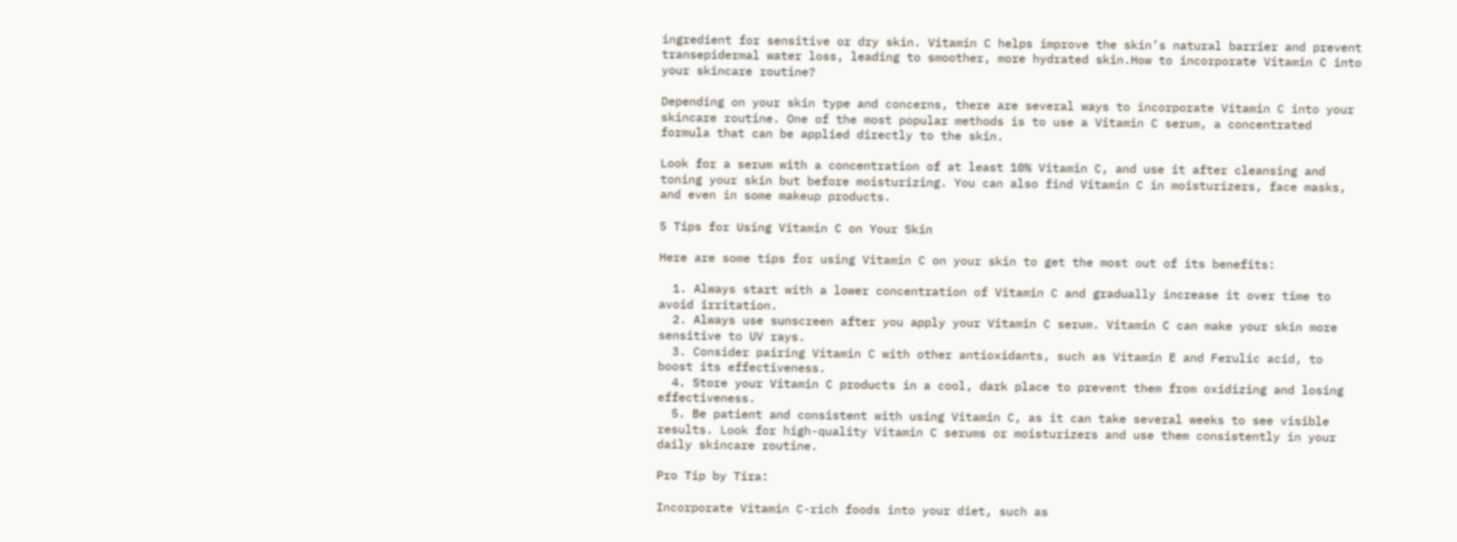ingredient for sensitive or dry skin. Vitamin C helps improve the skin’s natural barrier and prevent transepidermal water loss, leading to smoother, more hydrated skin.How to incorporate Vitamin C into your skincare routine?

Depending on your skin type and concerns, there are several ways to incorporate Vitamin C into your skincare routine. One of the most popular methods is to use a Vitamin C serum, a concentrated formula that can be applied directly to the skin.

Look for a serum with a concentration of at least 10% Vitamin C, and use it after cleansing and toning your skin but before moisturizing. You can also find Vitamin C in moisturizers, face masks, and even in some makeup products.

5 Tips for Using Vitamin C on Your Skin

Here are some tips for using Vitamin C on your skin to get the most out of its benefits:

  1. Always start with a lower concentration of Vitamin C and gradually increase it over time to avoid irritation.
  2. Always use sunscreen after you apply your Vitamin C serum. Vitamin C can make your skin more sensitive to UV rays.
  3. Consider pairing Vitamin C with other antioxidants, such as Vitamin E and Ferulic acid, to boost its effectiveness.
  4. Store your Vitamin C products in a cool, dark place to prevent them from oxidizing and losing effectiveness.
  5. Be patient and consistent with using Vitamin C, as it can take several weeks to see visible results. Look for high-quality Vitamin C serums or moisturizers and use them consistently in your daily skincare routine.

Pro Tip by Tira:

Incorporate Vitamin C-rich foods into your diet, such as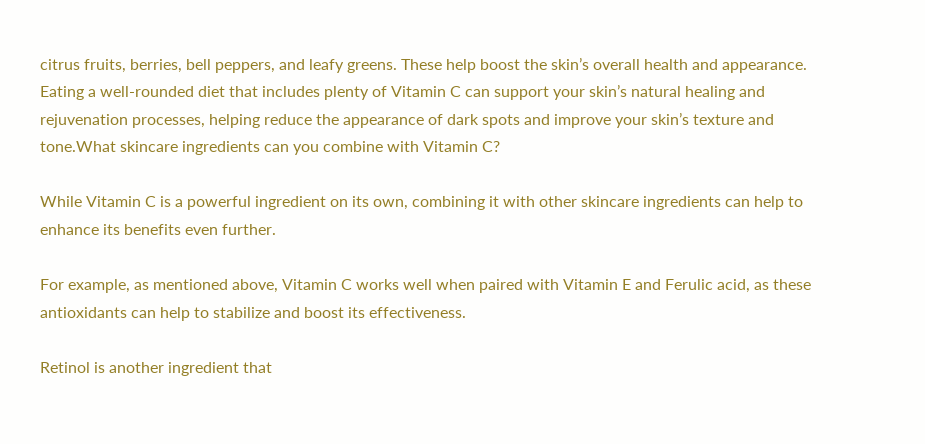citrus fruits, berries, bell peppers, and leafy greens. These help boost the skin’s overall health and appearance. Eating a well-rounded diet that includes plenty of Vitamin C can support your skin’s natural healing and rejuvenation processes, helping reduce the appearance of dark spots and improve your skin’s texture and tone.What skincare ingredients can you combine with Vitamin C?

While Vitamin C is a powerful ingredient on its own, combining it with other skincare ingredients can help to enhance its benefits even further.

For example, as mentioned above, Vitamin C works well when paired with Vitamin E and Ferulic acid, as these antioxidants can help to stabilize and boost its effectiveness.

Retinol is another ingredient that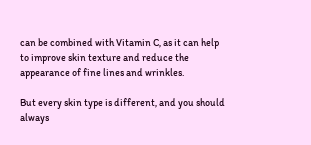can be combined with Vitamin C, as it can help to improve skin texture and reduce the appearance of fine lines and wrinkles.

But every skin type is different, and you should always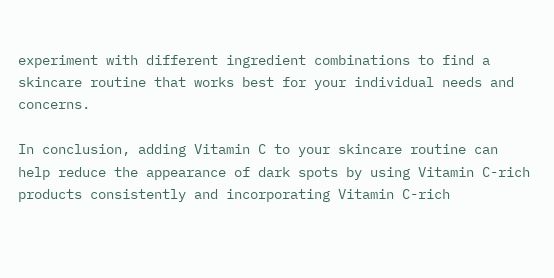experiment with different ingredient combinations to find a skincare routine that works best for your individual needs and concerns.

In conclusion, adding Vitamin C to your skincare routine can help reduce the appearance of dark spots by using Vitamin C-rich products consistently and incorporating Vitamin C-rich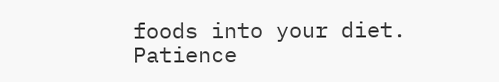foods into your diet. Patience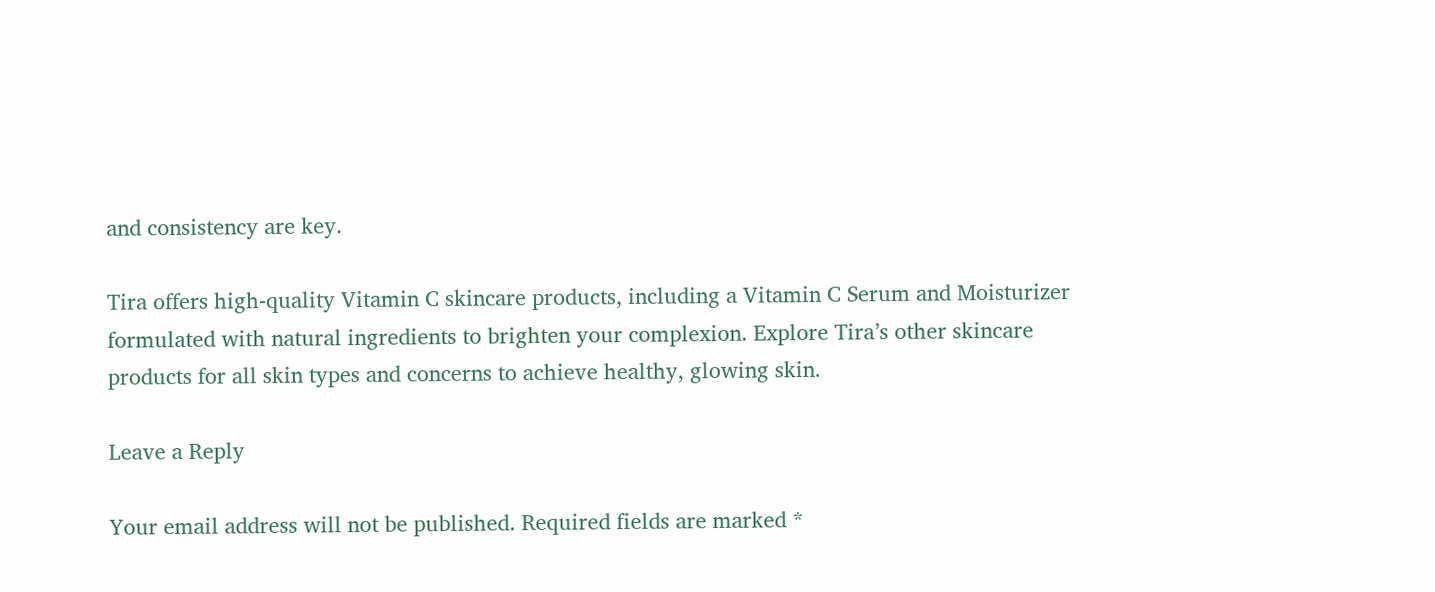and consistency are key.

Tira offers high-quality Vitamin C skincare products, including a Vitamin C Serum and Moisturizer formulated with natural ingredients to brighten your complexion. Explore Tira’s other skincare products for all skin types and concerns to achieve healthy, glowing skin.

Leave a Reply

Your email address will not be published. Required fields are marked *